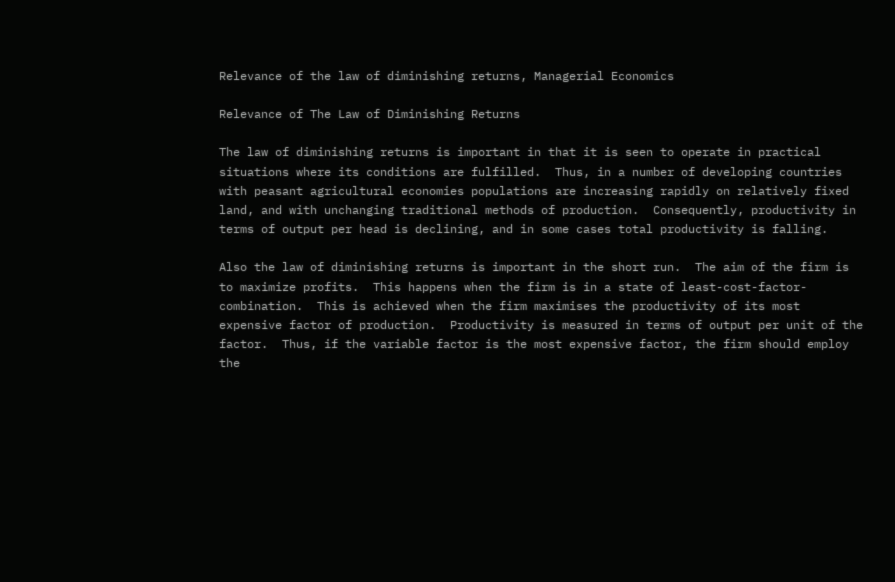Relevance of the law of diminishing returns, Managerial Economics

Relevance of The Law of Diminishing Returns

The law of diminishing returns is important in that it is seen to operate in practical situations where its conditions are fulfilled.  Thus, in a number of developing countries with peasant agricultural economies populations are increasing rapidly on relatively fixed land, and with unchanging traditional methods of production.  Consequently, productivity in terms of output per head is declining, and in some cases total productivity is falling.

Also the law of diminishing returns is important in the short run.  The aim of the firm is to maximize profits.  This happens when the firm is in a state of least-cost-factor-combination.  This is achieved when the firm maximises the productivity of its most expensive factor of production.  Productivity is measured in terms of output per unit of the factor.  Thus, if the variable factor is the most expensive factor, the firm should employ the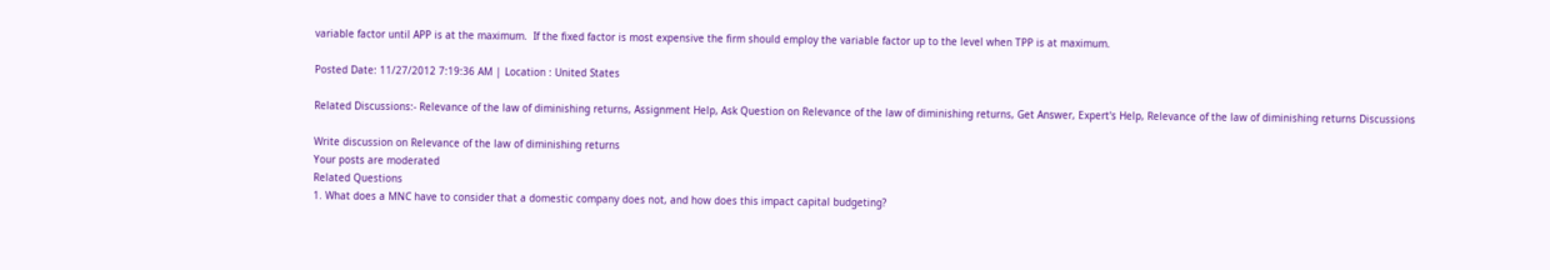variable factor until APP is at the maximum.  If the fixed factor is most expensive the firm should employ the variable factor up to the level when TPP is at maximum.

Posted Date: 11/27/2012 7:19:36 AM | Location : United States

Related Discussions:- Relevance of the law of diminishing returns, Assignment Help, Ask Question on Relevance of the law of diminishing returns, Get Answer, Expert's Help, Relevance of the law of diminishing returns Discussions

Write discussion on Relevance of the law of diminishing returns
Your posts are moderated
Related Questions
1. What does a MNC have to consider that a domestic company does not, and how does this impact capital budgeting?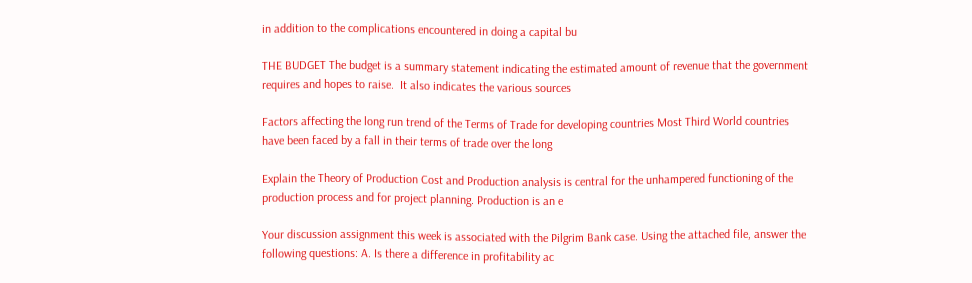in addition to the complications encountered in doing a capital bu

THE BUDGET The budget is a summary statement indicating the estimated amount of revenue that the government requires and hopes to raise.  It also indicates the various sources

Factors affecting the long run trend of the Terms of Trade for developing countries Most Third World countries have been faced by a fall in their terms of trade over the long

Explain the Theory of Production Cost and Production analysis is central for the unhampered functioning of the production process and for project planning. Production is an e

Your discussion assignment this week is associated with the Pilgrim Bank case. Using the attached file, answer the following questions: A. Is there a difference in profitability ac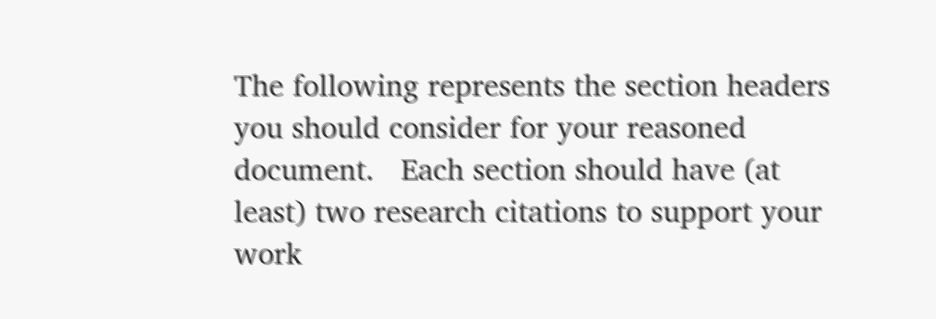The following represents the section headers you should consider for your reasoned document.   Each section should have (at least) two research citations to support your work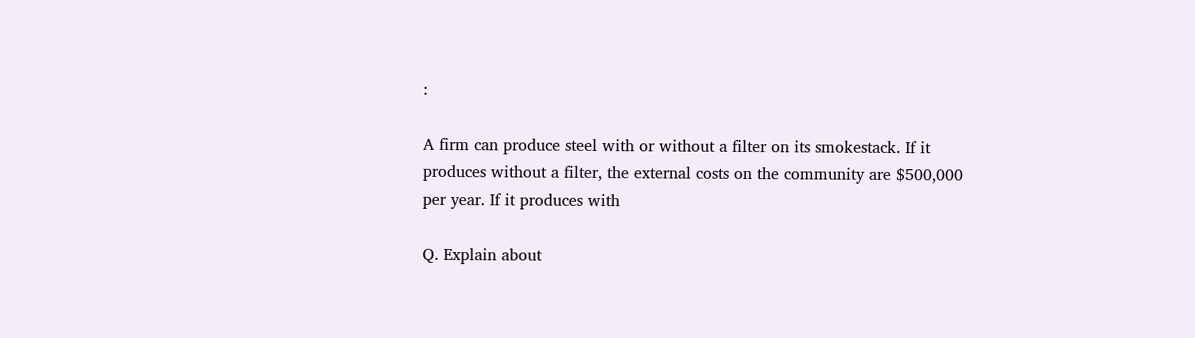:

A firm can produce steel with or without a filter on its smokestack. If it produces without a filter, the external costs on the community are $500,000 per year. If it produces with

Q. Explain about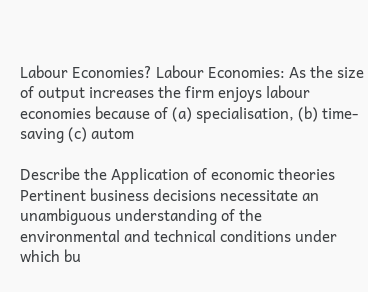Labour Economies? Labour Economies: As the size of output increases the firm enjoys labour economies because of (a) specialisation, (b) time-saving (c) autom

Describe the Application of economic theories Pertinent business decisions necessitate an unambiguous understanding of the environmental and technical conditions under which bu